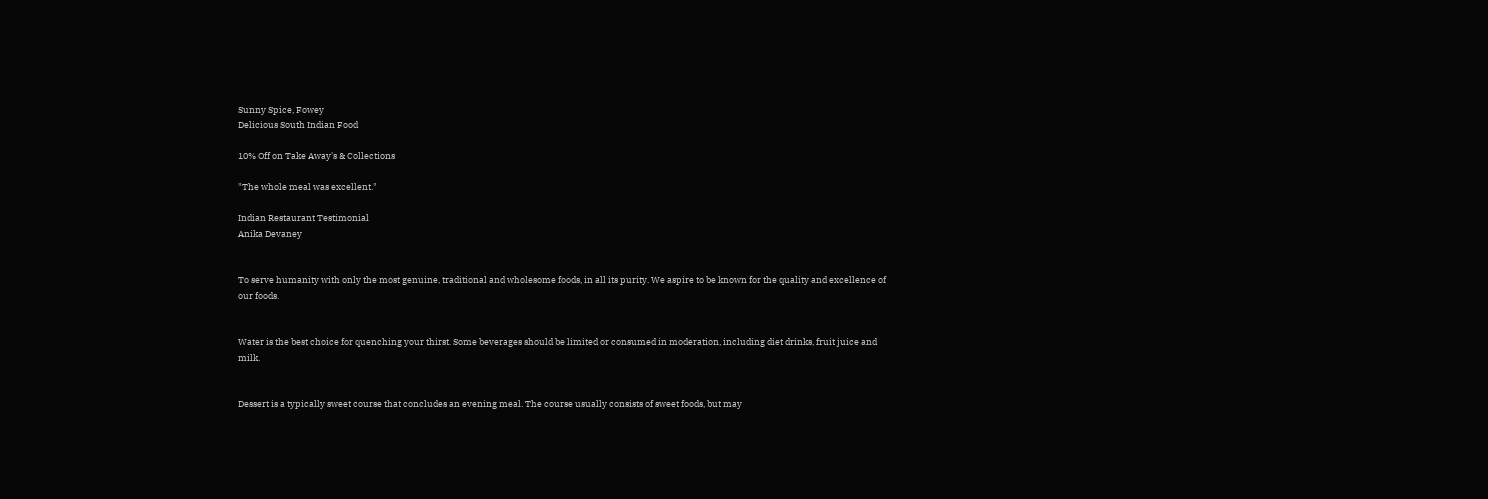Sunny Spice, Fowey
Delicious South Indian Food

10% Off on Take Away's & Collections

"The whole meal was excellent."

Indian Restaurant Testimonial
Anika Devaney


To serve humanity with only the most genuine, traditional and wholesome foods, in all its purity. We aspire to be known for the quality and excellence of our foods.


Water is the best choice for quenching your thirst. Some beverages should be limited or consumed in moderation, including diet drinks, fruit juice and milk.


Dessert is a typically sweet course that concludes an evening meal. The course usually consists of sweet foods, but may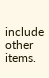include other items.